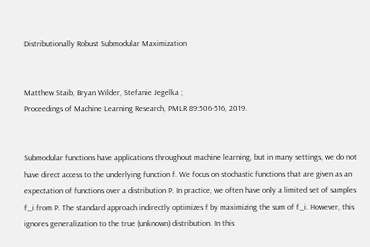Distributionally Robust Submodular Maximization


Matthew Staib, Bryan Wilder, Stefanie Jegelka ;
Proceedings of Machine Learning Research, PMLR 89:506-516, 2019.


Submodular functions have applications throughout machine learning, but in many settings, we do not have direct access to the underlying function f. We focus on stochastic functions that are given as an expectation of functions over a distribution P. In practice, we often have only a limited set of samples f_i from P. The standard approach indirectly optimizes f by maximizing the sum of f_i. However, this ignores generalization to the true (unknown) distribution. In this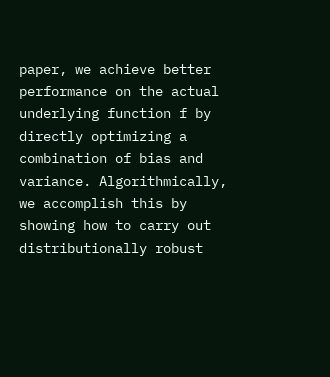paper, we achieve better performance on the actual underlying function f by directly optimizing a combination of bias and variance. Algorithmically, we accomplish this by showing how to carry out distributionally robust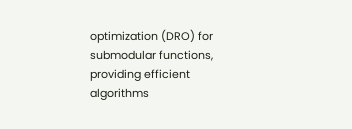optimization (DRO) for submodular functions, providing efficient algorithms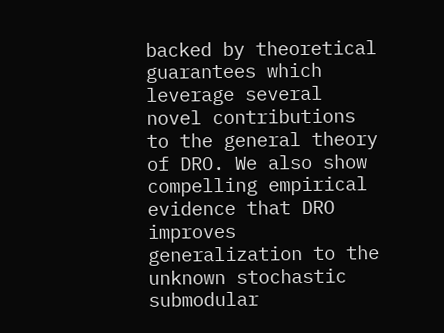backed by theoretical guarantees which leverage several novel contributions to the general theory of DRO. We also show compelling empirical evidence that DRO improves generalization to the unknown stochastic submodular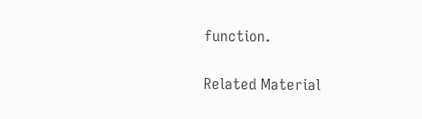function.

Related Material